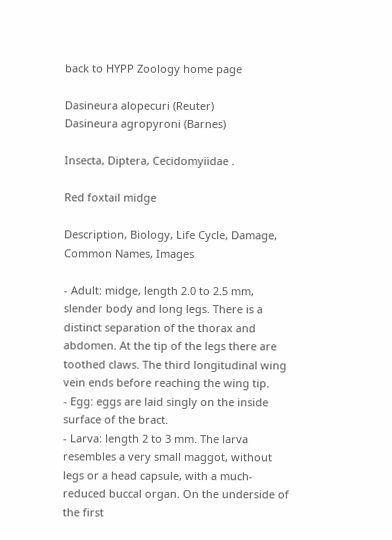back to HYPP Zoology home page

Dasineura alopecuri (Reuter)
Dasineura agropyroni (Barnes)

Insecta, Diptera, Cecidomyiidae .

Red foxtail midge

Description, Biology, Life Cycle, Damage, Common Names, Images

- Adult: midge, length 2.0 to 2.5 mm, slender body and long legs. There is a distinct separation of the thorax and abdomen. At the tip of the legs there are toothed claws. The third longitudinal wing vein ends before reaching the wing tip.
- Egg: eggs are laid singly on the inside surface of the bract.
- Larva: length 2 to 3 mm. The larva resembles a very small maggot, without legs or a head capsule, with a much-reduced buccal organ. On the underside of the first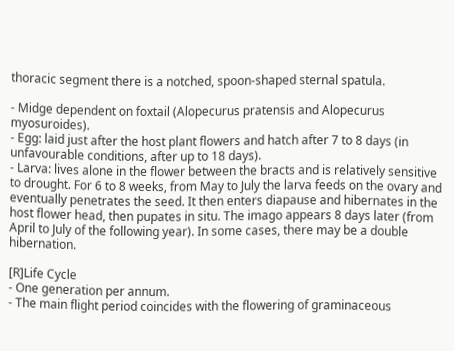thoracic segment there is a notched, spoon-shaped sternal spatula.

- Midge dependent on foxtail (Alopecurus pratensis and Alopecurus myosuroides).
- Egg: laid just after the host plant flowers and hatch after 7 to 8 days (in unfavourable conditions, after up to 18 days).
- Larva: lives alone in the flower between the bracts and is relatively sensitive to drought. For 6 to 8 weeks, from May to July the larva feeds on the ovary and eventually penetrates the seed. It then enters diapause and hibernates in the host flower head, then pupates in situ. The imago appears 8 days later (from April to July of the following year). In some cases, there may be a double hibernation.

[R]Life Cycle
- One generation per annum.
- The main flight period coincides with the flowering of graminaceous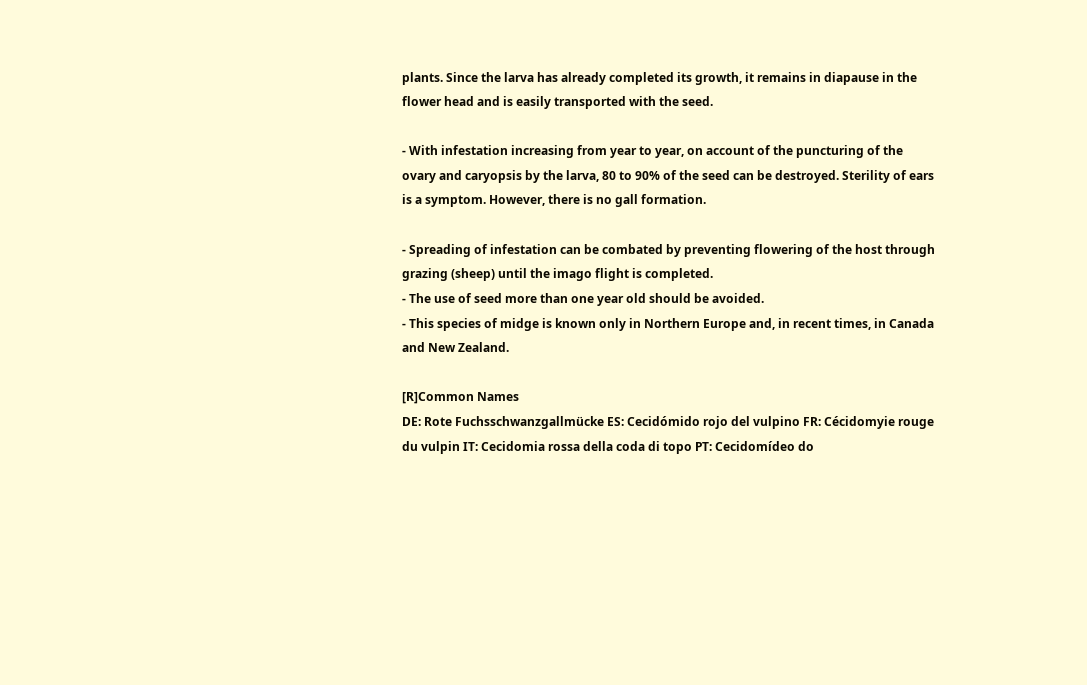plants. Since the larva has already completed its growth, it remains in diapause in the flower head and is easily transported with the seed.

- With infestation increasing from year to year, on account of the puncturing of the ovary and caryopsis by the larva, 80 to 90% of the seed can be destroyed. Sterility of ears is a symptom. However, there is no gall formation.

- Spreading of infestation can be combated by preventing flowering of the host through grazing (sheep) until the imago flight is completed.
- The use of seed more than one year old should be avoided.
- This species of midge is known only in Northern Europe and, in recent times, in Canada and New Zealand.

[R]Common Names
DE: Rote Fuchsschwanzgallmücke ES: Cecidómido rojo del vulpino FR: Cécidomyie rouge du vulpin IT: Cecidomia rossa della coda di topo PT: Cecidomídeo do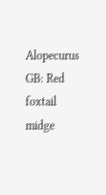Alopecurus GB: Red foxtail midge